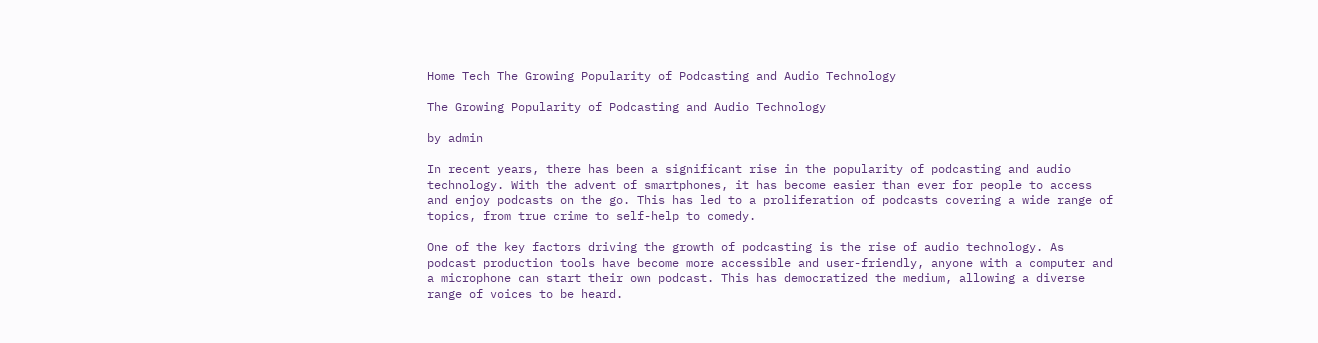Home Tech The Growing Popularity of Podcasting and Audio Technology

The Growing Popularity of Podcasting and Audio Technology

by admin

In recent years, there has been a significant rise in the popularity of podcasting and audio technology. With the advent of smartphones, it has become easier than ever for people to access and enjoy podcasts on the go. This has led to a proliferation of podcasts covering a wide range of topics, from true crime to self-help to comedy.

One of the key factors driving the growth of podcasting is the rise of audio technology. As podcast production tools have become more accessible and user-friendly, anyone with a computer and a microphone can start their own podcast. This has democratized the medium, allowing a diverse range of voices to be heard.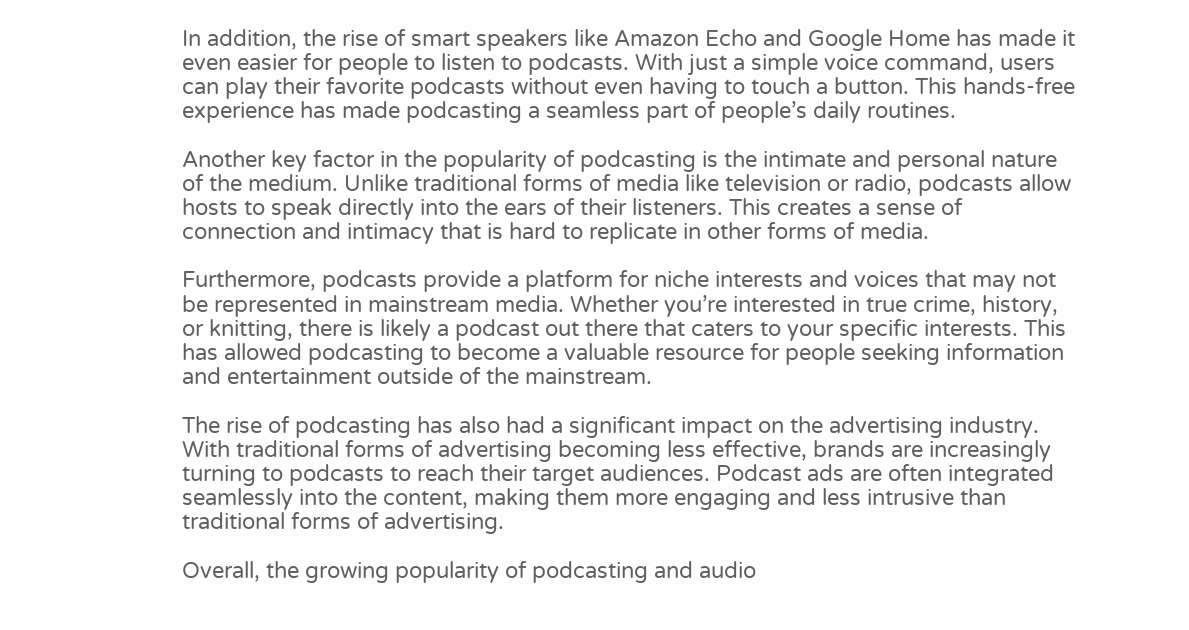In addition, the rise of smart speakers like Amazon Echo and Google Home has made it even easier for people to listen to podcasts. With just a simple voice command, users can play their favorite podcasts without even having to touch a button. This hands-free experience has made podcasting a seamless part of people’s daily routines.

Another key factor in the popularity of podcasting is the intimate and personal nature of the medium. Unlike traditional forms of media like television or radio, podcasts allow hosts to speak directly into the ears of their listeners. This creates a sense of connection and intimacy that is hard to replicate in other forms of media.

Furthermore, podcasts provide a platform for niche interests and voices that may not be represented in mainstream media. Whether you’re interested in true crime, history, or knitting, there is likely a podcast out there that caters to your specific interests. This has allowed podcasting to become a valuable resource for people seeking information and entertainment outside of the mainstream.

The rise of podcasting has also had a significant impact on the advertising industry. With traditional forms of advertising becoming less effective, brands are increasingly turning to podcasts to reach their target audiences. Podcast ads are often integrated seamlessly into the content, making them more engaging and less intrusive than traditional forms of advertising.

Overall, the growing popularity of podcasting and audio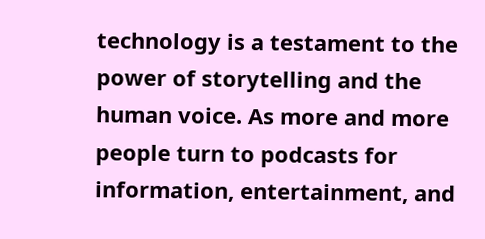technology is a testament to the power of storytelling and the human voice. As more and more people turn to podcasts for information, entertainment, and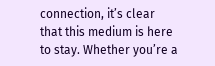connection, it’s clear that this medium is here to stay. Whether you’re a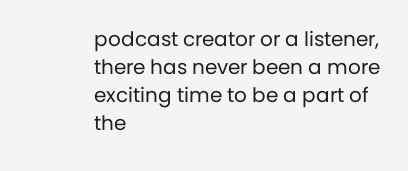podcast creator or a listener, there has never been a more exciting time to be a part of the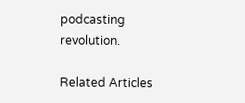podcasting revolution.

Related Articles